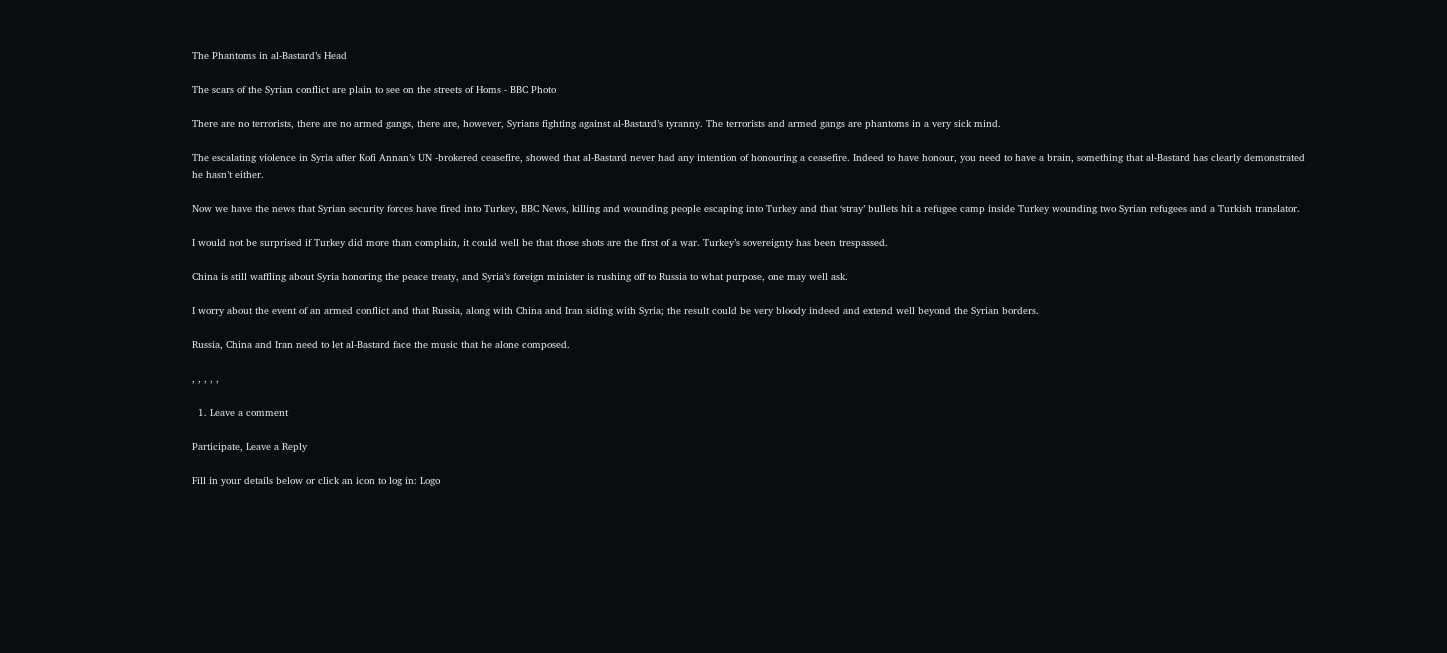The Phantoms in al-Bastard’s Head

The scars of the Syrian conflict are plain to see on the streets of Homs - BBC Photo

There are no terrorists, there are no armed gangs, there are, however, Syrians fighting against al-Bastard’s tyranny. The terrorists and armed gangs are phantoms in a very sick mind.

The escalating violence in Syria after Kofi Annan’s UN -brokered ceasefire, showed that al-Bastard never had any intention of honouring a ceasefire. Indeed to have honour, you need to have a brain, something that al-Bastard has clearly demonstrated he hasn’t either.

Now we have the news that Syrian security forces have fired into Turkey, BBC News, killing and wounding people escaping into Turkey and that ‘stray’ bullets hit a refugee camp inside Turkey wounding two Syrian refugees and a Turkish translator.

I would not be surprised if Turkey did more than complain, it could well be that those shots are the first of a war. Turkey’s sovereignty has been trespassed.

China is still waffling about Syria honoring the peace treaty, and Syria’s foreign minister is rushing off to Russia to what purpose, one may well ask.

I worry about the event of an armed conflict and that Russia, along with China and Iran siding with Syria; the result could be very bloody indeed and extend well beyond the Syrian borders.

Russia, China and Iran need to let al-Bastard face the music that he alone composed.

, , , , ,

  1. Leave a comment

Participate, Leave a Reply

Fill in your details below or click an icon to log in: Logo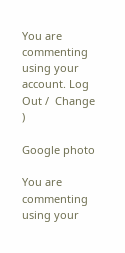You are commenting using your account. Log Out /  Change )

Google photo

You are commenting using your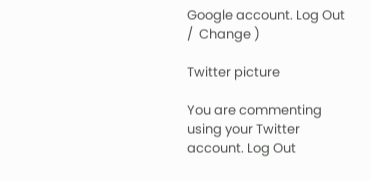Google account. Log Out /  Change )

Twitter picture

You are commenting using your Twitter account. Log Out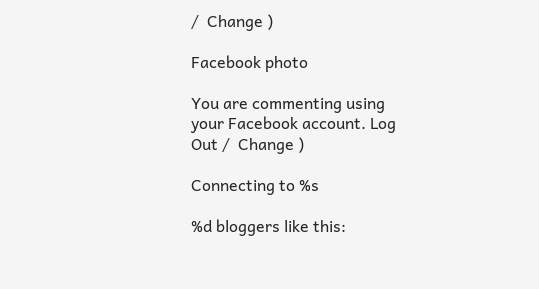/  Change )

Facebook photo

You are commenting using your Facebook account. Log Out /  Change )

Connecting to %s

%d bloggers like this: